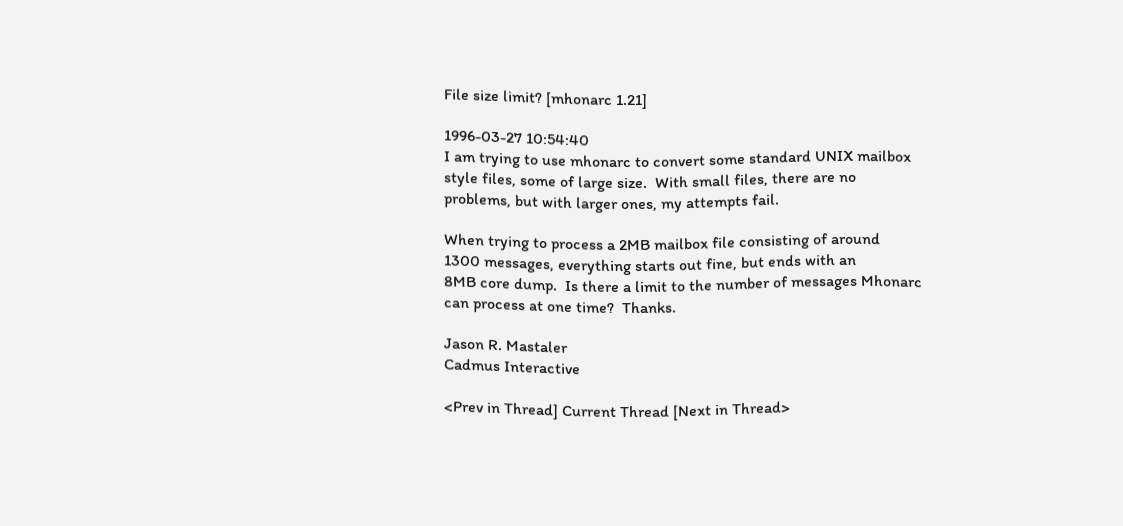File size limit? [mhonarc 1.21]

1996-03-27 10:54:40
I am trying to use mhonarc to convert some standard UNIX mailbox
style files, some of large size.  With small files, there are no
problems, but with larger ones, my attempts fail.

When trying to process a 2MB mailbox file consisting of around
1300 messages, everything starts out fine, but ends with an
8MB core dump.  Is there a limit to the number of messages Mhonarc
can process at one time?  Thanks.

Jason R. Mastaler
Cadmus Interactive

<Prev in Thread] Current Thread [Next in Thread>